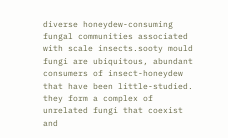diverse honeydew-consuming fungal communities associated with scale insects.sooty mould fungi are ubiquitous, abundant consumers of insect-honeydew that have been little-studied. they form a complex of unrelated fungi that coexist and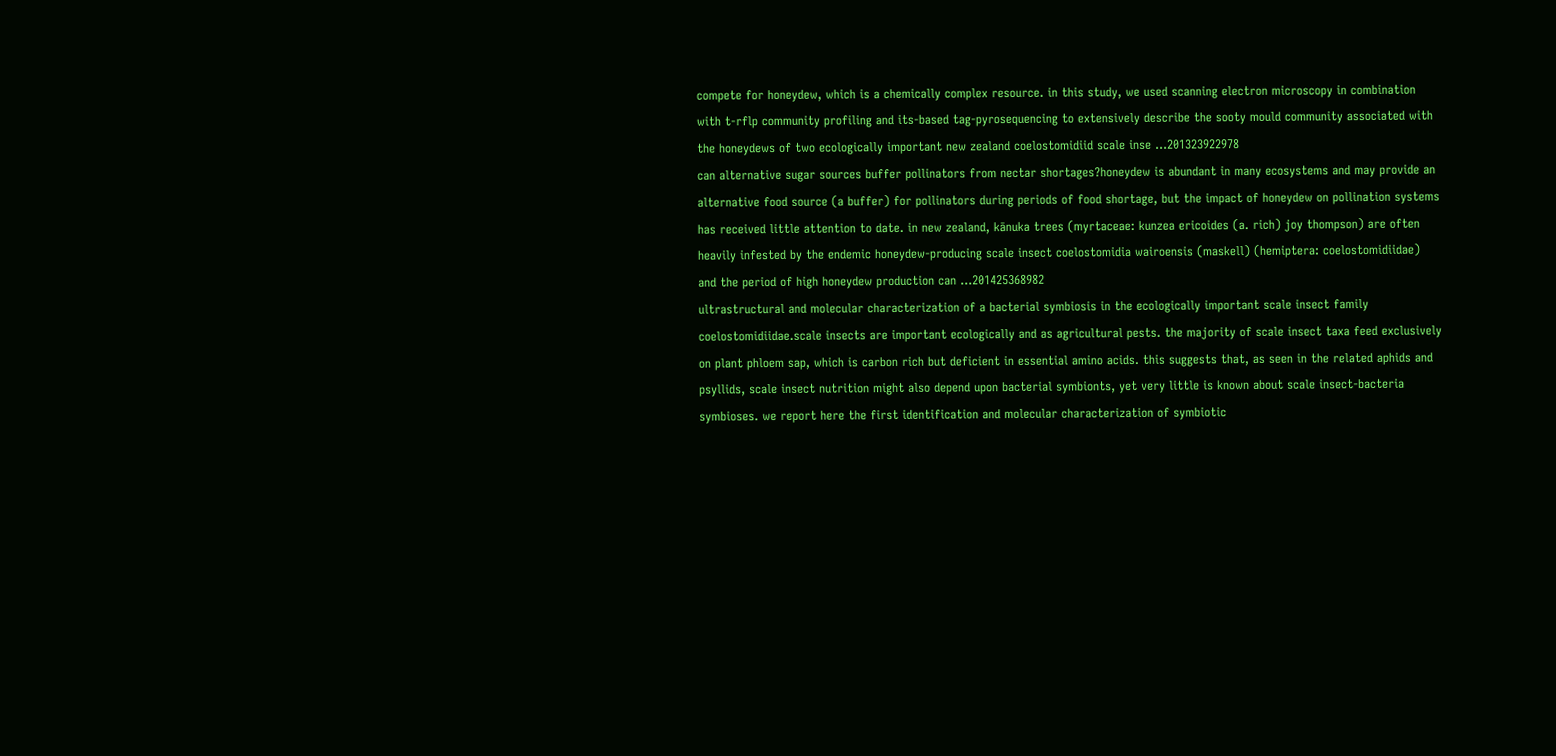compete for honeydew, which is a chemically complex resource. in this study, we used scanning electron microscopy in combination with t-rflp community profiling and its-based tag-pyrosequencing to extensively describe the sooty mould community associated with the honeydews of two ecologically important new zealand coelostomidiid scale inse ...201323922978
can alternative sugar sources buffer pollinators from nectar shortages?honeydew is abundant in many ecosystems and may provide an alternative food source (a buffer) for pollinators during periods of food shortage, but the impact of honeydew on pollination systems has received little attention to date. in new zealand, kānuka trees (myrtaceae: kunzea ericoides (a. rich) joy thompson) are often heavily infested by the endemic honeydew-producing scale insect coelostomidia wairoensis (maskell) (hemiptera: coelostomidiidae) and the period of high honeydew production can ...201425368982
ultrastructural and molecular characterization of a bacterial symbiosis in the ecologically important scale insect family coelostomidiidae.scale insects are important ecologically and as agricultural pests. the majority of scale insect taxa feed exclusively on plant phloem sap, which is carbon rich but deficient in essential amino acids. this suggests that, as seen in the related aphids and psyllids, scale insect nutrition might also depend upon bacterial symbionts, yet very little is known about scale insect-bacteria symbioses. we report here the first identification and molecular characterization of symbiotic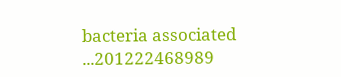bacteria associated ...201222468989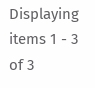Displaying items 1 - 3 of 3